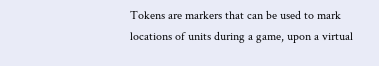Tokens are markers that can be used to mark locations of units during a game, upon a virtual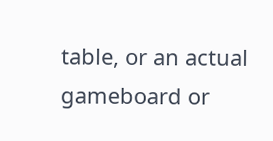table, or an actual gameboard or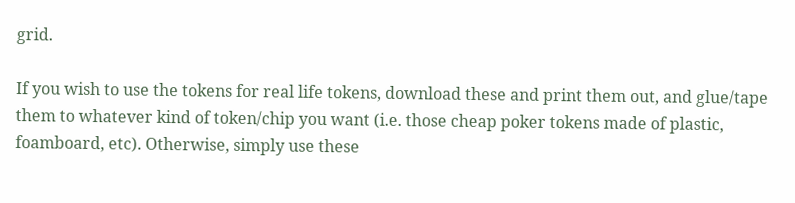grid.

If you wish to use the tokens for real life tokens, download these and print them out, and glue/tape them to whatever kind of token/chip you want (i.e. those cheap poker tokens made of plastic, foamboard, etc). Otherwise, simply use these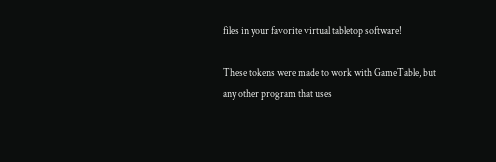files in your favorite virtual tabletop software!

These tokens were made to work with GameTable, but any other program that uses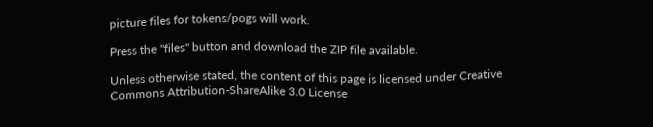picture files for tokens/pogs will work.

Press the "files" button and download the ZIP file available.

Unless otherwise stated, the content of this page is licensed under Creative Commons Attribution-ShareAlike 3.0 License